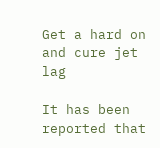Get a hard on and cure jet lag

It has been reported that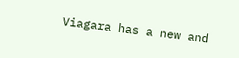Viagara has a new and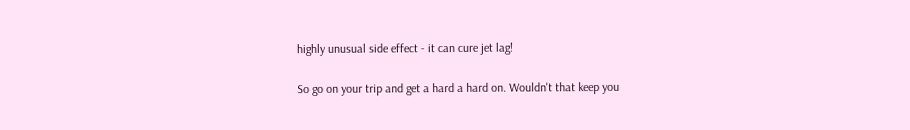highly unusual side effect - it can cure jet lag!

So go on your trip and get a hard a hard on. Wouldn't that keep you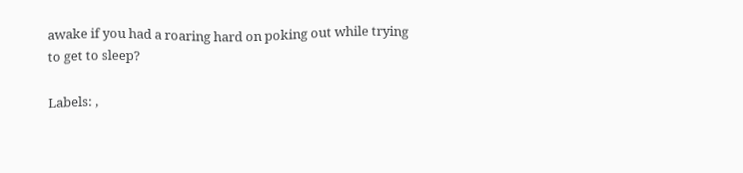awake if you had a roaring hard on poking out while trying to get to sleep?

Labels: ,